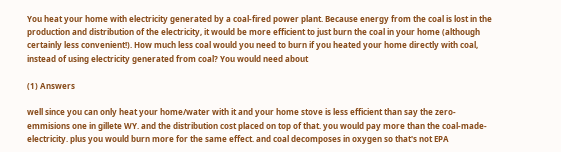You heat your home with electricity generated by a coal-fired power plant. Because energy from the coal is lost in the production and distribution of the electricity, it would be more efficient to just burn the coal in your home (although certainly less convenient!). How much less coal would you need to burn if you heated your home directly with coal, instead of using electricity generated from coal? You would need about

(1) Answers

well since you can only heat your home/water with it and your home stove is less efficient than say the zero-emmisions one in gillete WY. and the distribution cost placed on top of that. you would pay more than the coal-made-electricity. plus you would burn more for the same effect. and coal decomposes in oxygen so that's not EPA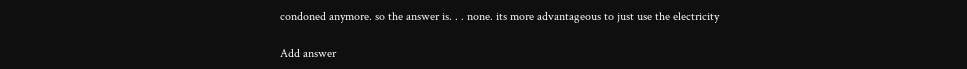condoned anymore. so the answer is. . . none. its more advantageous to just use the electricity

Add answer